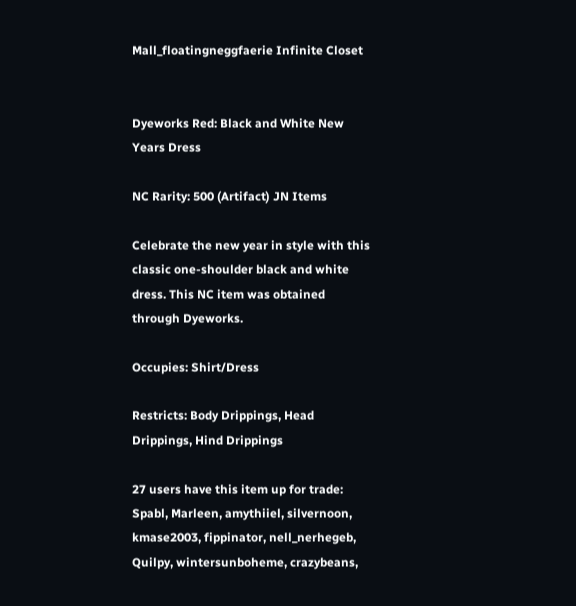Mall_floatingneggfaerie Infinite Closet


Dyeworks Red: Black and White New Years Dress

NC Rarity: 500 (Artifact) JN Items

Celebrate the new year in style with this classic one-shoulder black and white dress. This NC item was obtained through Dyeworks.

Occupies: Shirt/Dress

Restricts: Body Drippings, Head Drippings, Hind Drippings

27 users have this item up for trade: Spabl, Marleen, amythiiel, silvernoon, kmase2003, fippinator, nell_nerhegeb, Quilpy, wintersunboheme, crazybeans,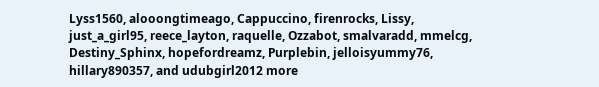Lyss1560, alooongtimeago, Cappuccino, firenrocks, Lissy, just_a_girl95, reece_layton, raquelle, Ozzabot, smalvaradd, mmelcg, Destiny_Sphinx, hopefordreamz, Purplebin, jelloisyummy76, hillary890357, and udubgirl2012 more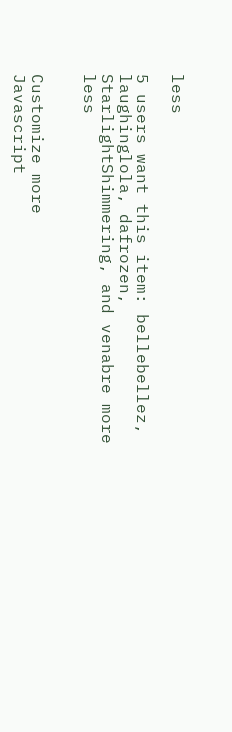less

5 users want this item: bellebellez, laughinglola, dafrozen, StarlightShimmering, and venabre more less


Customize more
Javascript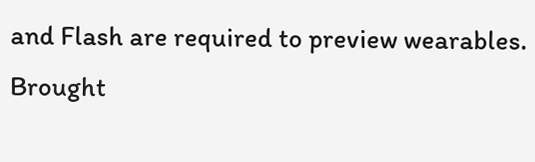and Flash are required to preview wearables.
Brought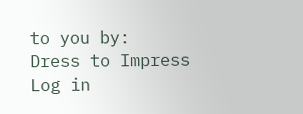to you by:
Dress to Impress
Log in